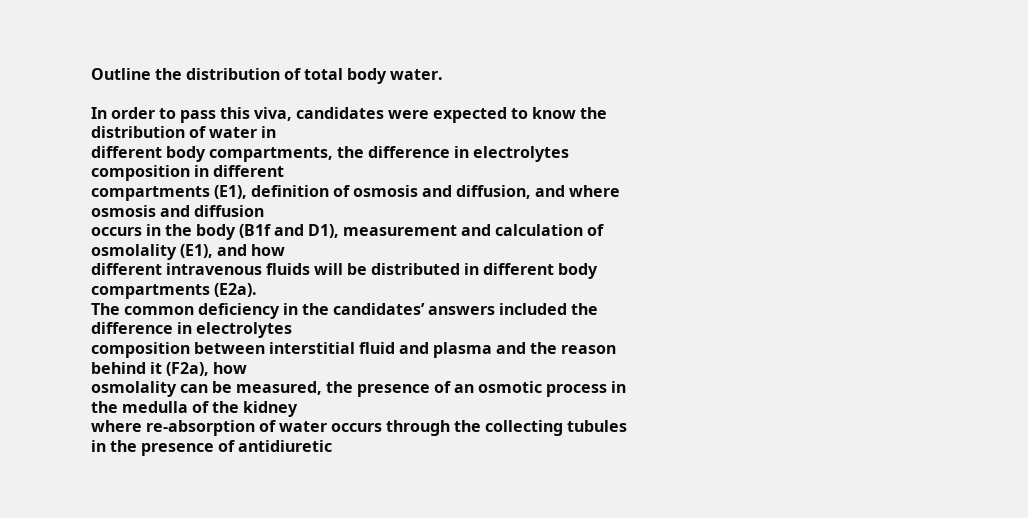Outline the distribution of total body water.

In order to pass this viva, candidates were expected to know the distribution of water in
different body compartments, the difference in electrolytes composition in different
compartments (E1), definition of osmosis and diffusion, and where osmosis and diffusion
occurs in the body (B1f and D1), measurement and calculation of osmolality (E1), and how
different intravenous fluids will be distributed in different body compartments (E2a).
The common deficiency in the candidates’ answers included the difference in electrolytes
composition between interstitial fluid and plasma and the reason behind it (F2a), how
osmolality can be measured, the presence of an osmotic process in the medulla of the kidney
where re-absorption of water occurs through the collecting tubules in the presence of antidiuretic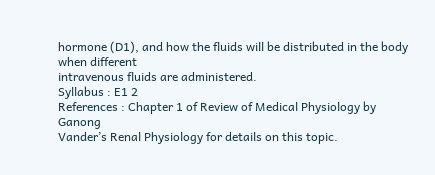hormone (D1), and how the fluids will be distributed in the body when different
intravenous fluids are administered.
Syllabus : E1 2
References : Chapter 1 of Review of Medical Physiology by Ganong
Vander’s Renal Physiology for details on this topic.